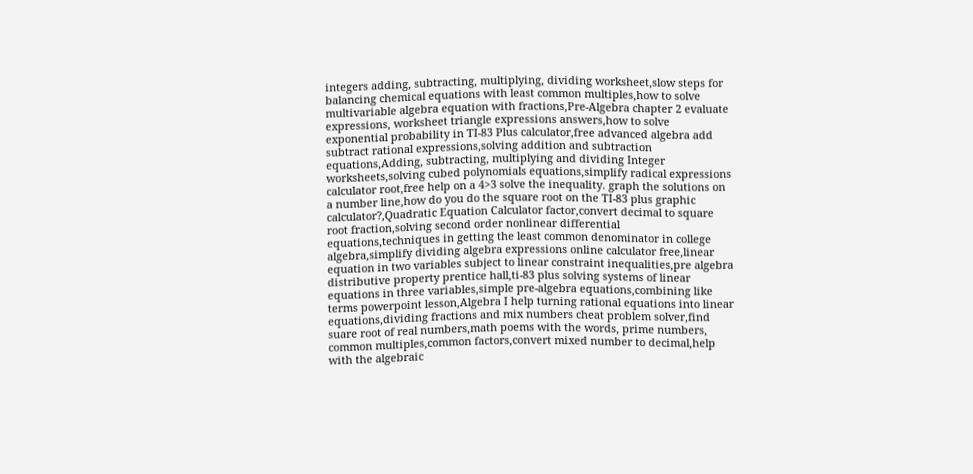integers adding, subtracting, multiplying, dividing worksheet,slow steps for balancing chemical equations with least common multiples,how to solve multivariable algebra equation with fractions,Pre-Algebra chapter 2 evaluate expressions, worksheet triangle expressions answers,how to solve exponential probability in TI-83 Plus calculator,free advanced algebra add subtract rational expressions,solving addition and subtraction equations,Adding, subtracting, multiplying and dividing Integer worksheets,solving cubed polynomials equations,simplify radical expressions calculator root,free help on a 4>3 solve the inequality. graph the solutions on a number line,how do you do the square root on the TI-83 plus graphic calculator?,Quadratic Equation Calculator factor,convert decimal to square root fraction,solving second order nonlinear differential equations,techniques in getting the least common denominator in college algebra,simplify dividing algebra expressions online calculator free,linear equation in two variables subject to linear constraint inequalities,pre algebra distributive property prentice hall,ti-83 plus solving systems of linear equations in three variables,simple pre-algebra equations,combining like terms powerpoint lesson,Algebra I help turning rational equations into linear equations,dividing fractions and mix numbers cheat problem solver,find suare root of real numbers,math poems with the words, prime numbers, common multiples,common factors,convert mixed number to decimal,help with the algebraic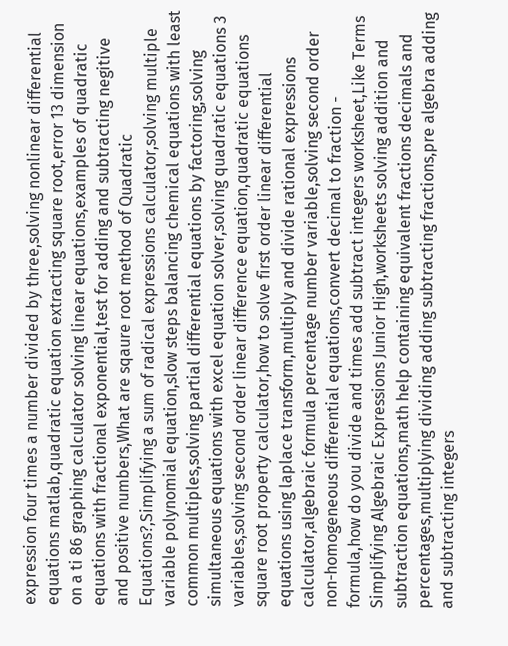expression four times a number divided by three,solving nonlinear differential equations matlab,quadratic equation extracting square root,error 13 dimension on a ti 86 graphing calculator solving linear equations,examples of quadratic equations with fractional exponential,test for adding and subtracting negitive and positive numbers,What are sqaure root method of Quadratic Equations?,Simplifying a sum of radical expressions calculator,solving multiple variable polynomial equation,slow steps balancing chemical equations with least common multiples,solving partial differential equations by factoring,solving simultaneous equations with excel equation solver,solving quadratic equations 3 variables,solving second order linear difference equation,quadratic equations square root property calculator,how to solve first order linear differential equations using laplace transform,multiply and divide rational expressions calculator,algebraic formula percentage number variable,solving second order non-homogeneous differential equations,convert decimal to fraction - formula,how do you divide and times add subtract integers worksheet,Like Terms Simplifying Algebraic Expressions Junior High,worksheets solving addition and subtraction equations,math help containing equivalent fractions decimals and percentages,multiplying dividing adding subtracting fractions,pre algebra adding and subtracting integers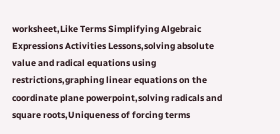worksheet,Like Terms Simplifying Algebraic Expressions Activities Lessons,solving absolute value and radical equations using restrictions,graphing linear equations on the coordinate plane powerpoint,solving radicals and square roots,Uniqueness of forcing terms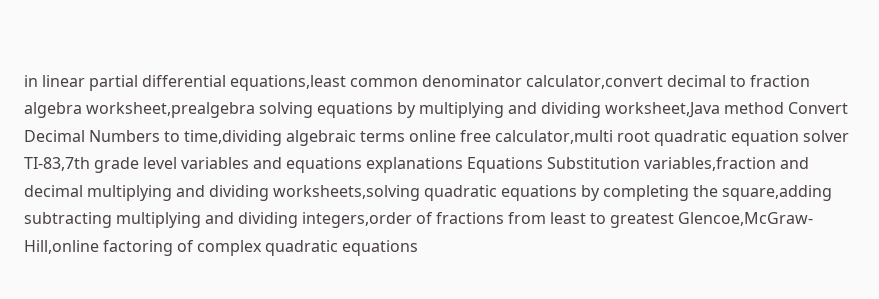in linear partial differential equations,least common denominator calculator,convert decimal to fraction algebra worksheet,prealgebra solving equations by multiplying and dividing worksheet,Java method Convert Decimal Numbers to time,dividing algebraic terms online free calculator,multi root quadratic equation solver TI-83,7th grade level variables and equations explanations Equations Substitution variables,fraction and decimal multiplying and dividing worksheets,solving quadratic equations by completing the square,adding subtracting multiplying and dividing integers,order of fractions from least to greatest Glencoe,McGraw-Hill,online factoring of complex quadratic equations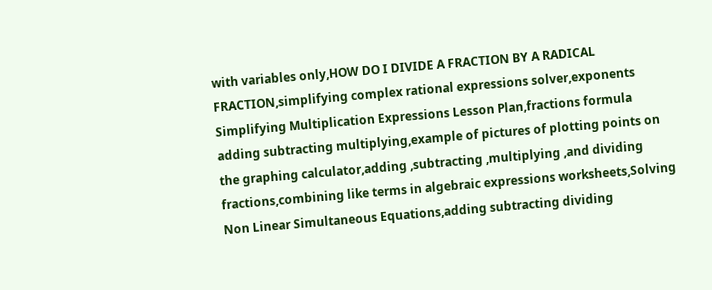with variables only,HOW DO I DIVIDE A FRACTION BY A RADICAL FRACTION,simplifying complex rational expressions solver,exponents Simplifying Multiplication Expressions Lesson Plan,fractions formula adding subtracting multiplying,example of pictures of plotting points on the graphing calculator,adding ,subtracting ,multiplying ,and dividing fractions,combining like terms in algebraic expressions worksheets,Solving Non Linear Simultaneous Equations,adding subtracting dividing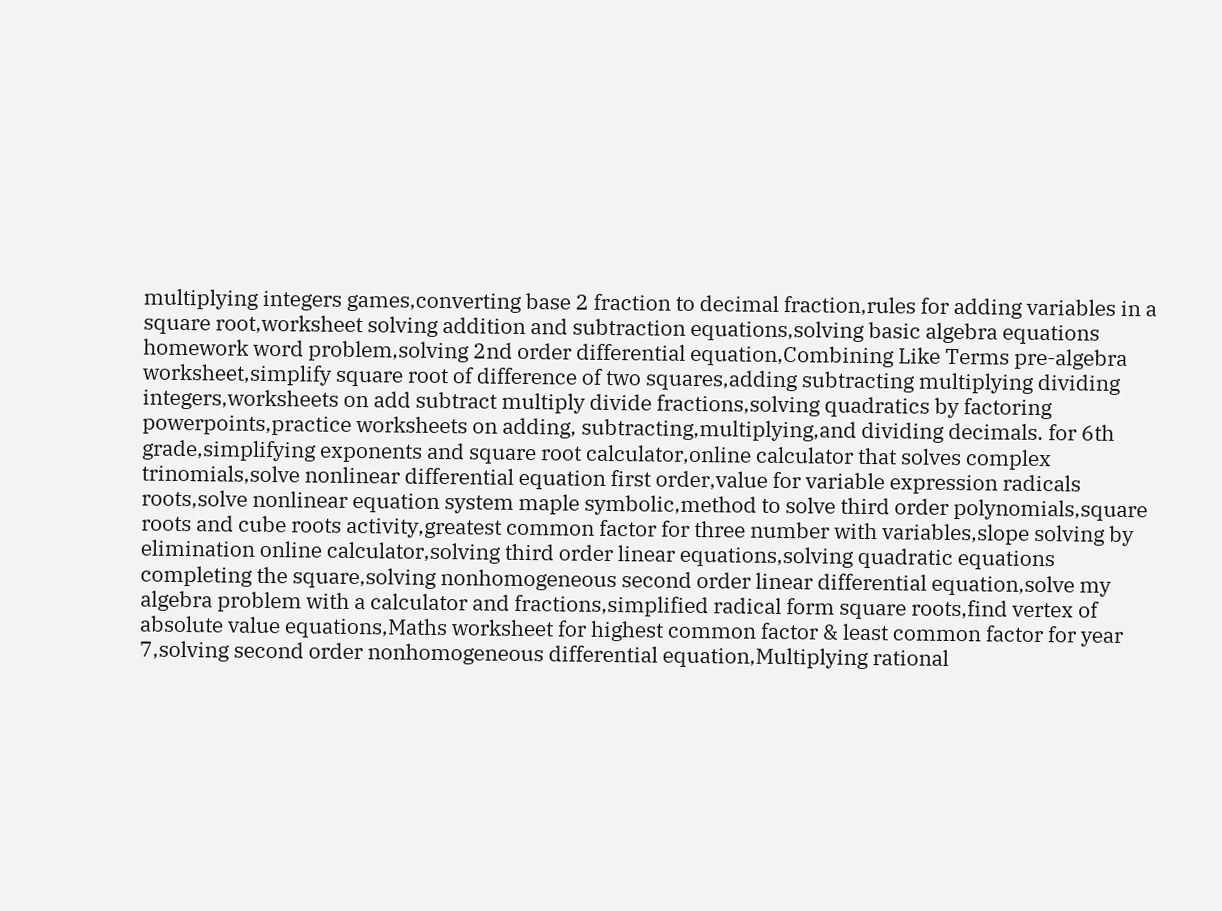multiplying integers games,converting base 2 fraction to decimal fraction,rules for adding variables in a square root,worksheet solving addition and subtraction equations,solving basic algebra equations homework word problem,solving 2nd order differential equation,Combining Like Terms pre-algebra worksheet,simplify square root of difference of two squares,adding subtracting multiplying dividing integers,worksheets on add subtract multiply divide fractions,solving quadratics by factoring powerpoints,practice worksheets on adding, subtracting,multiplying,and dividing decimals. for 6th grade,simplifying exponents and square root calculator,online calculator that solves complex trinomials,solve nonlinear differential equation first order,value for variable expression radicals roots,solve nonlinear equation system maple symbolic,method to solve third order polynomials,square roots and cube roots activity,greatest common factor for three number with variables,slope solving by elimination online calculator,solving third order linear equations,solving quadratic equations completing the square,solving nonhomogeneous second order linear differential equation,solve my algebra problem with a calculator and fractions,simplified radical form square roots,find vertex of absolute value equations,Maths worksheet for highest common factor & least common factor for year 7,solving second order nonhomogeneous differential equation,Multiplying rational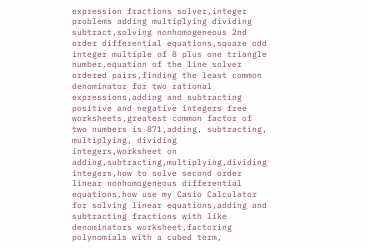expression fractions solver,integer problems adding multiplying dividing subtract,solving nonhomogeneous 2nd order differential equations,square odd integer multiple of 8 plus one triangle number,equation of the line solver ordered pairs,finding the least common denominator for two rational expressions,adding and subtracting positive and negative integers free worksheets,greatest common factor of two numbers is 871,adding, subtracting, multiplying, dividing integers,worksheet on adding,subtracting,multiplying,dividing integers,how to solve second order linear nonhomogeneous differential equations,how use my Casio Calculator for solving linear equations,adding and subtracting fractions with like denominators worksheet,factoring polynomials with a cubed term,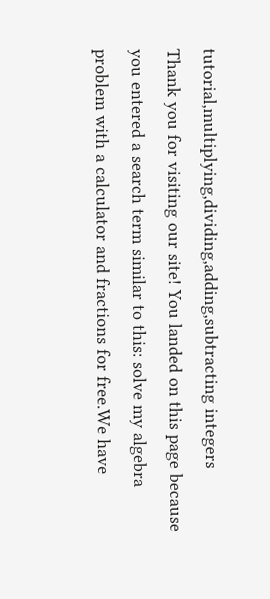tutorial,multiplying,dividing,adding,subtracting integers
Thank you for visiting our site! You landed on this page because you entered a search term similar to this: solve my algebra problem with a calculator and fractions for free.We have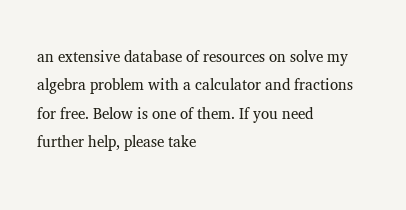an extensive database of resources on solve my algebra problem with a calculator and fractions for free. Below is one of them. If you need further help, please take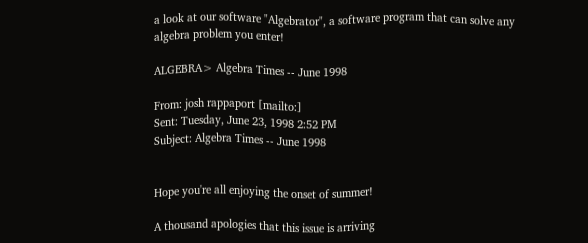a look at our software "Algebrator", a software program that can solve any algebra problem you enter!

ALGEBRA> Algebra Times -- June 1998

From: josh rappaport [mailto:]
Sent: Tuesday, June 23, 1998 2:52 PM
Subject: Algebra Times -- June 1998


Hope you're all enjoying the onset of summer!

A thousand apologies that this issue is arriving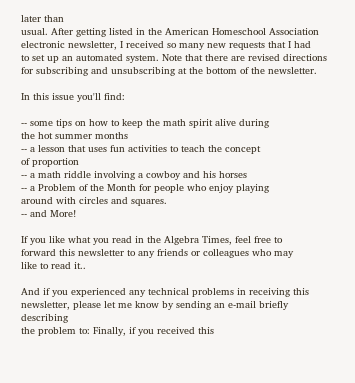later than
usual. After getting listed in the American Homeschool Association
electronic newsletter, I received so many new requests that I had
to set up an automated system. Note that there are revised directions
for subscribing and unsubscribing at the bottom of the newsletter.

In this issue you'll find:

-- some tips on how to keep the math spirit alive during
the hot summer months
-- a lesson that uses fun activities to teach the concept
of proportion
-- a math riddle involving a cowboy and his horses
-- a Problem of the Month for people who enjoy playing
around with circles and squares.
-- and More!

If you like what you read in the Algebra Times, feel free to
forward this newsletter to any friends or colleagues who may
like to read it..

And if you experienced any technical problems in receiving this
newsletter, please let me know by sending an e-mail briefly describing
the problem to: Finally, if you received this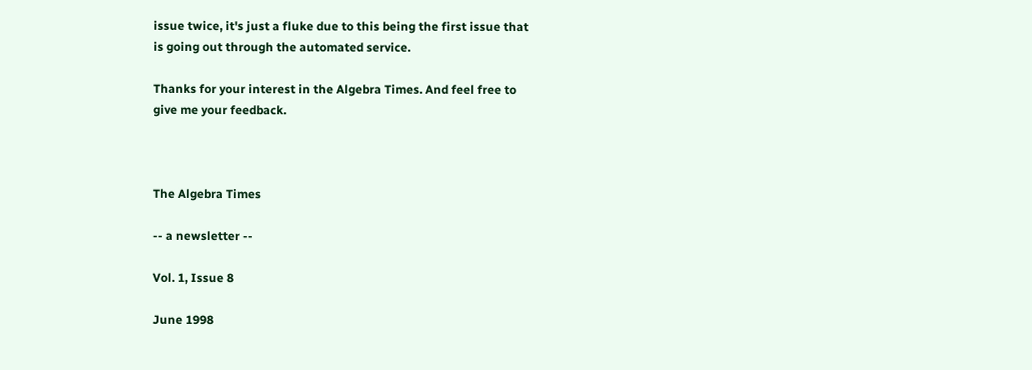issue twice, it's just a fluke due to this being the first issue that
is going out through the automated service.

Thanks for your interest in the Algebra Times. And feel free to
give me your feedback.



The Algebra Times

-- a newsletter --

Vol. 1, Issue 8

June 1998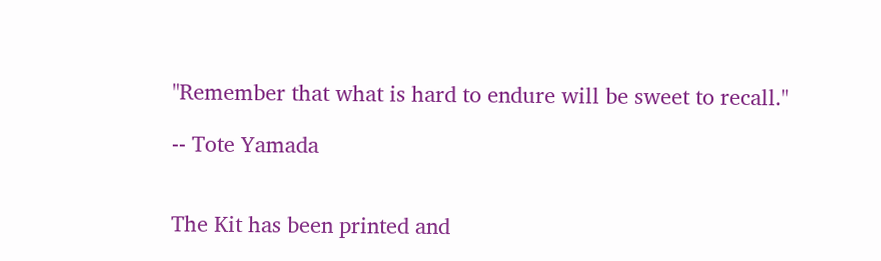"Remember that what is hard to endure will be sweet to recall."

-- Tote Yamada


The Kit has been printed and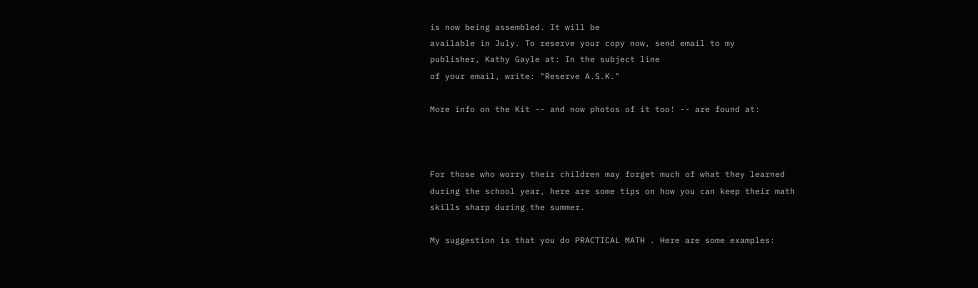is now being assembled. It will be
available in July. To reserve your copy now, send email to my
publisher, Kathy Gayle at: In the subject line
of your email, write: "Reserve A.S.K."

More info on the Kit -- and now photos of it too! -- are found at:



For those who worry their children may forget much of what they learned
during the school year, here are some tips on how you can keep their math
skills sharp during the summer.

My suggestion is that you do PRACTICAL MATH . Here are some examples: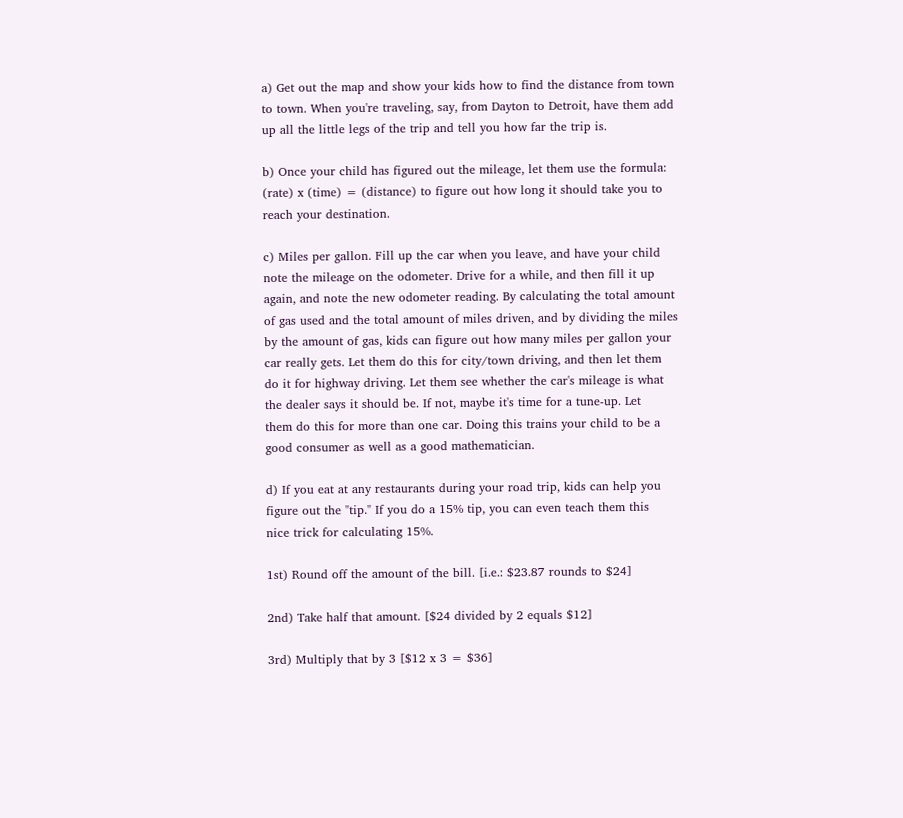a) Get out the map and show your kids how to find the distance from town
to town. When you're traveling, say, from Dayton to Detroit, have them add
up all the little legs of the trip and tell you how far the trip is.

b) Once your child has figured out the mileage, let them use the formula:
(rate) x (time) = (distance) to figure out how long it should take you to
reach your destination.

c) Miles per gallon. Fill up the car when you leave, and have your child
note the mileage on the odometer. Drive for a while, and then fill it up
again, and note the new odometer reading. By calculating the total amount
of gas used and the total amount of miles driven, and by dividing the miles
by the amount of gas, kids can figure out how many miles per gallon your
car really gets. Let them do this for city/town driving, and then let them
do it for highway driving. Let them see whether the car's mileage is what
the dealer says it should be. If not, maybe it's time for a tune-up. Let
them do this for more than one car. Doing this trains your child to be a
good consumer as well as a good mathematician.

d) If you eat at any restaurants during your road trip, kids can help you
figure out the "tip." If you do a 15% tip, you can even teach them this
nice trick for calculating 15%.

1st) Round off the amount of the bill. [i.e.: $23.87 rounds to $24]

2nd) Take half that amount. [$24 divided by 2 equals $12]

3rd) Multiply that by 3 [$12 x 3 = $36]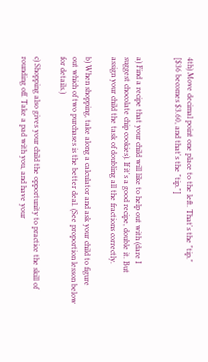4th) Move decimal point one place to the left. That's the "tip."
[$36 becomes $3.60, and that's the "tip."]


a) Find a recipe that your child will like to help out with (dare I
suggest chocolate chip cookies). If it's a good recipe, double it. But
assign your child the task of doubling all the fractions correctly.

b) When shopping, take along a calculator and ask your child to figure
out which of two purchases is the better deal. (See proportion lesson below
for details.)

c) Shopping also gives your child the opportunity to practice the skill of
rounding off. Take a pad with you, and have your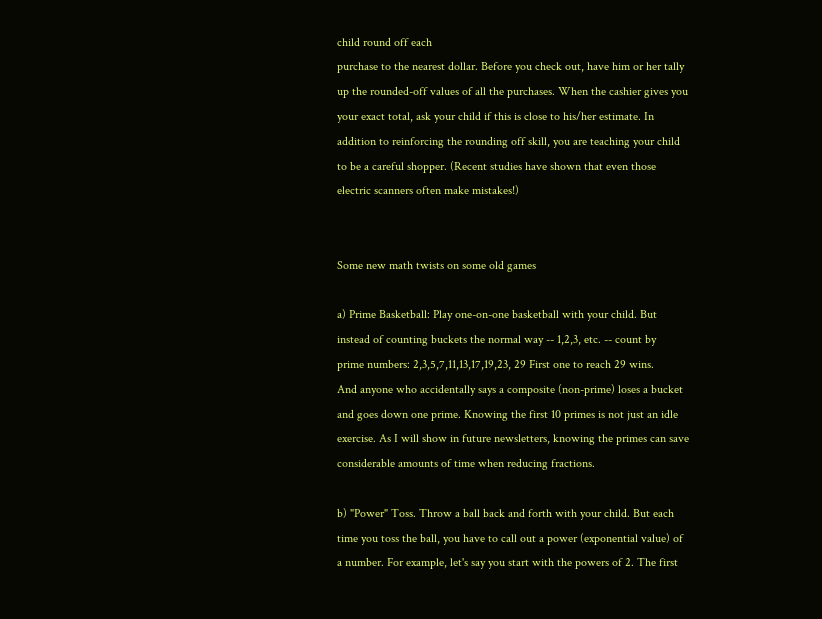child round off each
purchase to the nearest dollar. Before you check out, have him or her tally
up the rounded-off values of all the purchases. When the cashier gives you
your exact total, ask your child if this is close to his/her estimate. In
addition to reinforcing the rounding off skill, you are teaching your child
to be a careful shopper. (Recent studies have shown that even those
electric scanners often make mistakes!)


Some new math twists on some old games

a) Prime Basketball: Play one-on-one basketball with your child. But
instead of counting buckets the normal way -- 1,2,3, etc. -- count by
prime numbers: 2,3,5,7,11,13,17,19,23, 29 First one to reach 29 wins.
And anyone who accidentally says a composite (non-prime) loses a bucket
and goes down one prime. Knowing the first 10 primes is not just an idle
exercise. As I will show in future newsletters, knowing the primes can save
considerable amounts of time when reducing fractions.

b) "Power" Toss. Throw a ball back and forth with your child. But each
time you toss the ball, you have to call out a power (exponential value) of
a number. For example, let's say you start with the powers of 2. The first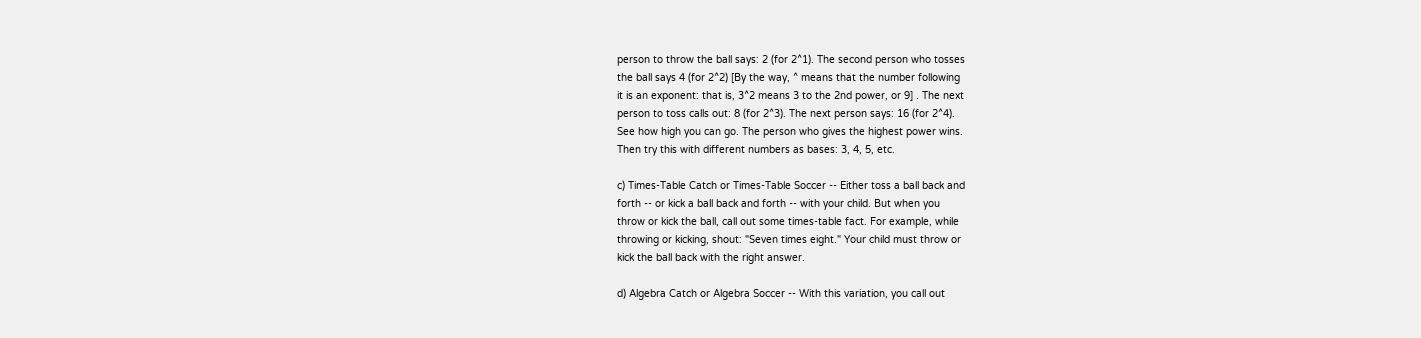person to throw the ball says: 2 (for 2^1). The second person who tosses
the ball says 4 (for 2^2) [By the way, ^ means that the number following
it is an exponent: that is, 3^2 means 3 to the 2nd power, or 9] . The next
person to toss calls out: 8 (for 2^3). The next person says: 16 (for 2^4).
See how high you can go. The person who gives the highest power wins.
Then try this with different numbers as bases: 3, 4, 5, etc.

c) Times-Table Catch or Times-Table Soccer -- Either toss a ball back and
forth -- or kick a ball back and forth -- with your child. But when you
throw or kick the ball, call out some times-table fact. For example, while
throwing or kicking, shout: "Seven times eight." Your child must throw or
kick the ball back with the right answer.

d) Algebra Catch or Algebra Soccer -- With this variation, you call out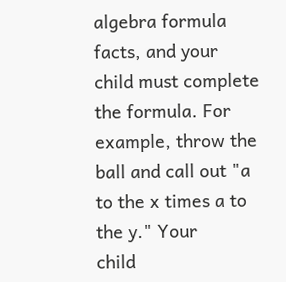algebra formula facts, and your child must complete the formula. For
example, throw the ball and call out "a to the x times a to the y." Your
child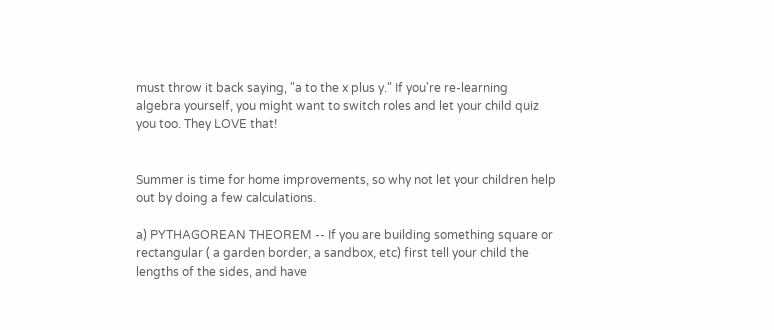must throw it back saying, "a to the x plus y." If you're re-learning
algebra yourself, you might want to switch roles and let your child quiz
you too. They LOVE that!


Summer is time for home improvements, so why not let your children help
out by doing a few calculations.

a) PYTHAGOREAN THEOREM -- If you are building something square or
rectangular ( a garden border, a sandbox, etc) first tell your child the
lengths of the sides, and have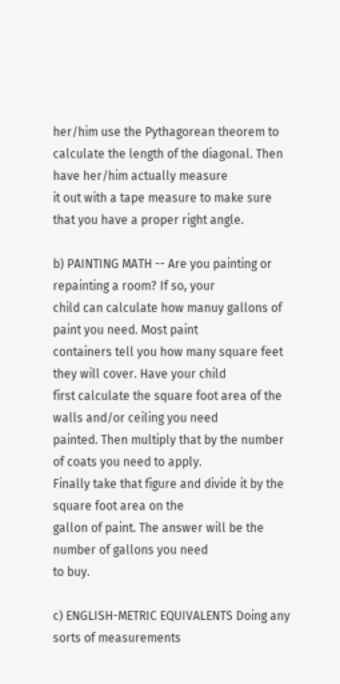her/him use the Pythagorean theorem to
calculate the length of the diagonal. Then have her/him actually measure
it out with a tape measure to make sure that you have a proper right angle.

b) PAINTING MATH -- Are you painting or repainting a room? If so, your
child can calculate how manuy gallons of paint you need. Most paint
containers tell you how many square feet they will cover. Have your child
first calculate the square foot area of the walls and/or ceiling you need
painted. Then multiply that by the number of coats you need to apply.
Finally take that figure and divide it by the square foot area on the
gallon of paint. The answer will be the number of gallons you need
to buy.

c) ENGLISH-METRIC EQUIVALENTS Doing any sorts of measurements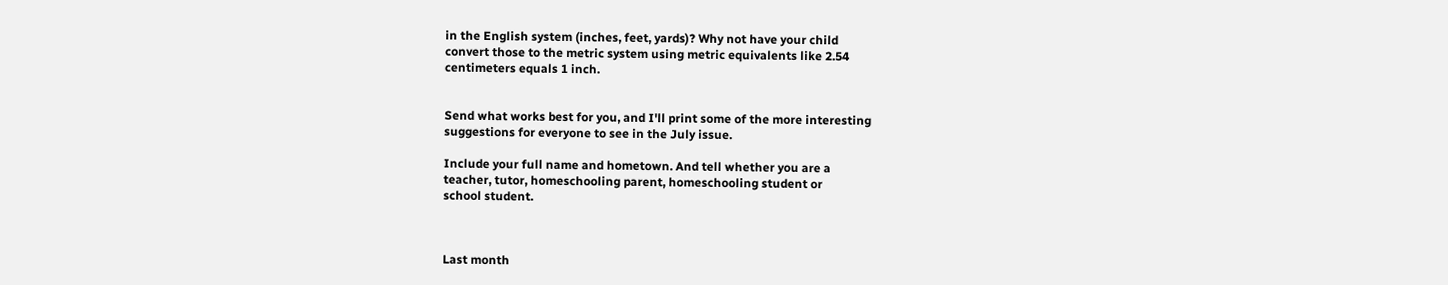in the English system (inches, feet, yards)? Why not have your child
convert those to the metric system using metric equivalents like 2.54
centimeters equals 1 inch.


Send what works best for you, and I'll print some of the more interesting
suggestions for everyone to see in the July issue.

Include your full name and hometown. And tell whether you are a
teacher, tutor, homeschooling parent, homeschooling student or
school student.



Last month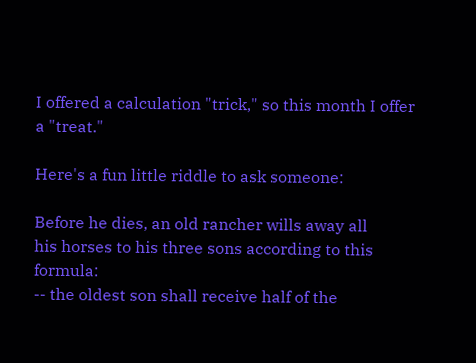I offered a calculation "trick," so this month I offer a "treat."

Here's a fun little riddle to ask someone:

Before he dies, an old rancher wills away all
his horses to his three sons according to this formula:
-- the oldest son shall receive half of the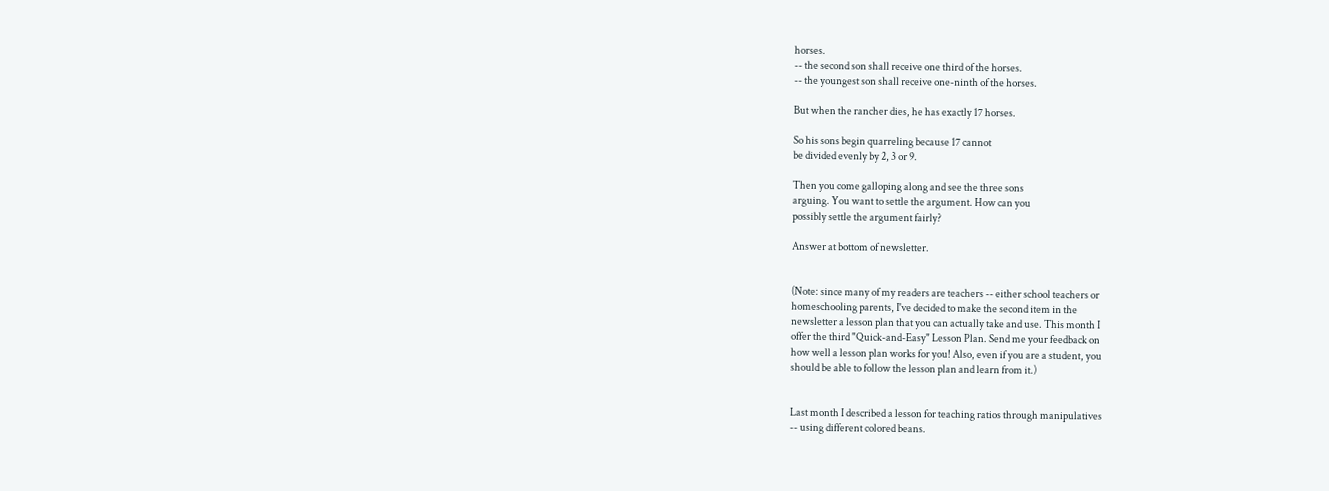horses.
-- the second son shall receive one third of the horses.
-- the youngest son shall receive one-ninth of the horses.

But when the rancher dies, he has exactly 17 horses.

So his sons begin quarreling because 17 cannot
be divided evenly by 2, 3 or 9.

Then you come galloping along and see the three sons
arguing. You want to settle the argument. How can you
possibly settle the argument fairly?

Answer at bottom of newsletter.


(Note: since many of my readers are teachers -- either school teachers or
homeschooling parents, I've decided to make the second item in the
newsletter a lesson plan that you can actually take and use. This month I
offer the third "Quick-and-Easy" Lesson Plan. Send me your feedback on
how well a lesson plan works for you! Also, even if you are a student, you
should be able to follow the lesson plan and learn from it.)


Last month I described a lesson for teaching ratios through manipulatives
-- using different colored beans.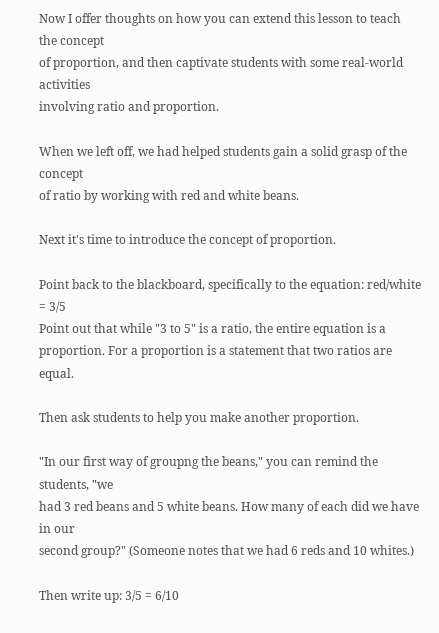Now I offer thoughts on how you can extend this lesson to teach the concept
of proportion, and then captivate students with some real-world activities
involving ratio and proportion.

When we left off, we had helped students gain a solid grasp of the concept
of ratio by working with red and white beans.

Next it's time to introduce the concept of proportion.

Point back to the blackboard, specifically to the equation: red/white = 3/5
Point out that while "3 to 5" is a ratio, the entire equation is a
proportion. For a proportion is a statement that two ratios are equal.

Then ask students to help you make another proportion.

"In our first way of groupng the beans," you can remind the students, "we
had 3 red beans and 5 white beans. How many of each did we have in our
second group?" (Someone notes that we had 6 reds and 10 whites.)

Then write up: 3/5 = 6/10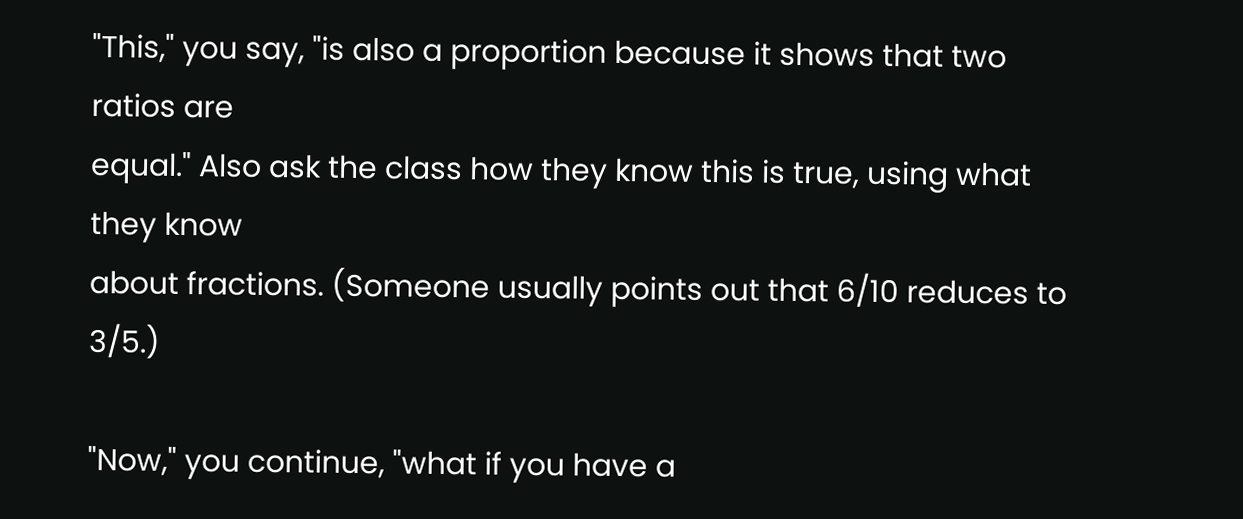"This," you say, "is also a proportion because it shows that two ratios are
equal." Also ask the class how they know this is true, using what they know
about fractions. (Someone usually points out that 6/10 reduces to 3/5.)

"Now," you continue, "what if you have a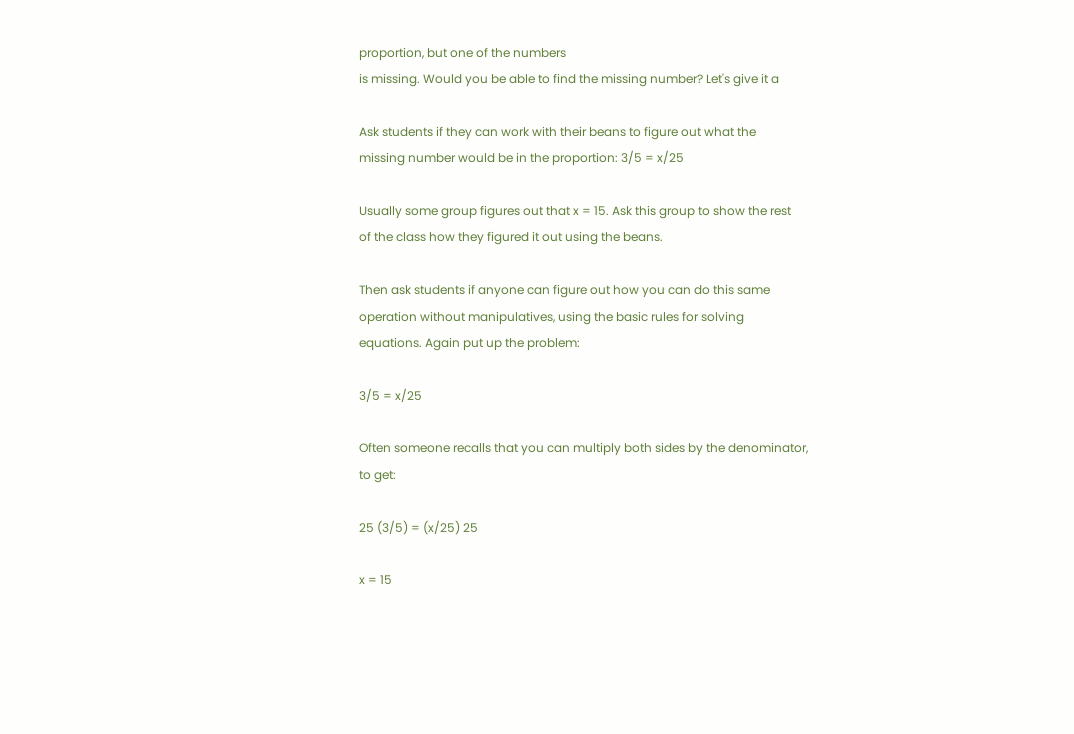proportion, but one of the numbers
is missing. Would you be able to find the missing number? Let's give it a

Ask students if they can work with their beans to figure out what the
missing number would be in the proportion: 3/5 = x/25

Usually some group figures out that x = 15. Ask this group to show the rest
of the class how they figured it out using the beans.

Then ask students if anyone can figure out how you can do this same
operation without manipulatives, using the basic rules for solving
equations. Again put up the problem:

3/5 = x/25

Often someone recalls that you can multiply both sides by the denominator,
to get:

25 (3/5) = (x/25) 25

x = 15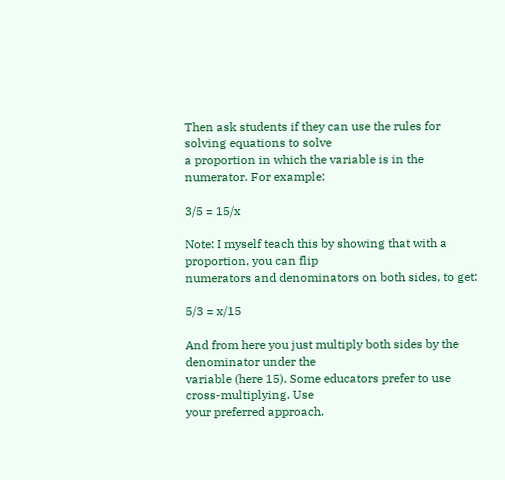Then ask students if they can use the rules for solving equations to solve
a proportion in which the variable is in the numerator. For example:

3/5 = 15/x

Note: I myself teach this by showing that with a proportion, you can flip
numerators and denominators on both sides, to get:

5/3 = x/15

And from here you just multiply both sides by the denominator under the
variable (here 15). Some educators prefer to use cross-multiplying. Use
your preferred approach.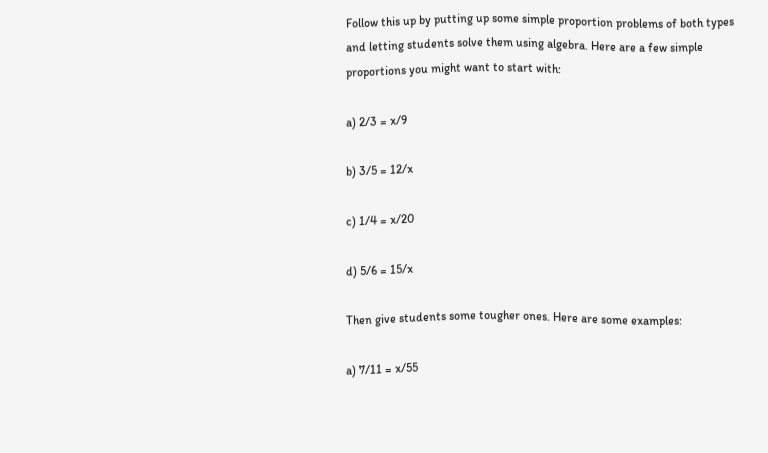Follow this up by putting up some simple proportion problems of both types
and letting students solve them using algebra. Here are a few simple
proportions you might want to start with:

a) 2/3 = x/9

b) 3/5 = 12/x

c) 1/4 = x/20

d) 5/6 = 15/x

Then give students some tougher ones. Here are some examples:

a) 7/11 = x/55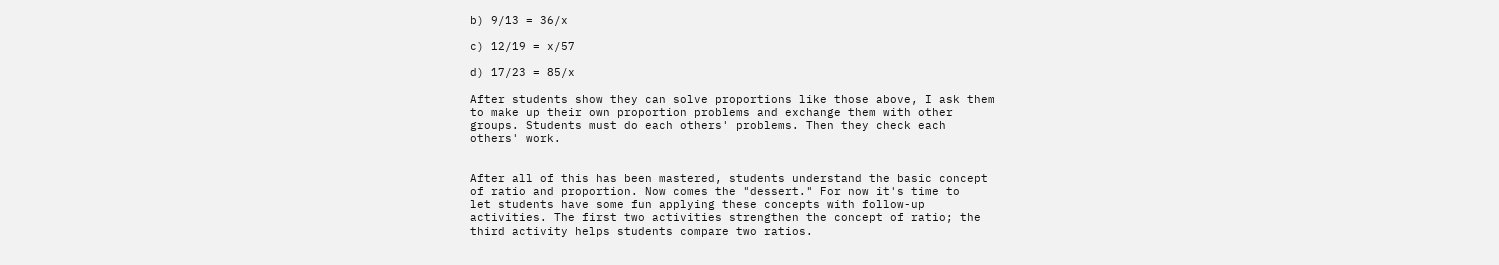b) 9/13 = 36/x

c) 12/19 = x/57

d) 17/23 = 85/x

After students show they can solve proportions like those above, I ask them
to make up their own proportion problems and exchange them with other
groups. Students must do each others' problems. Then they check each
others' work.


After all of this has been mastered, students understand the basic concept
of ratio and proportion. Now comes the "dessert." For now it's time to
let students have some fun applying these concepts with follow-up
activities. The first two activities strengthen the concept of ratio; the
third activity helps students compare two ratios.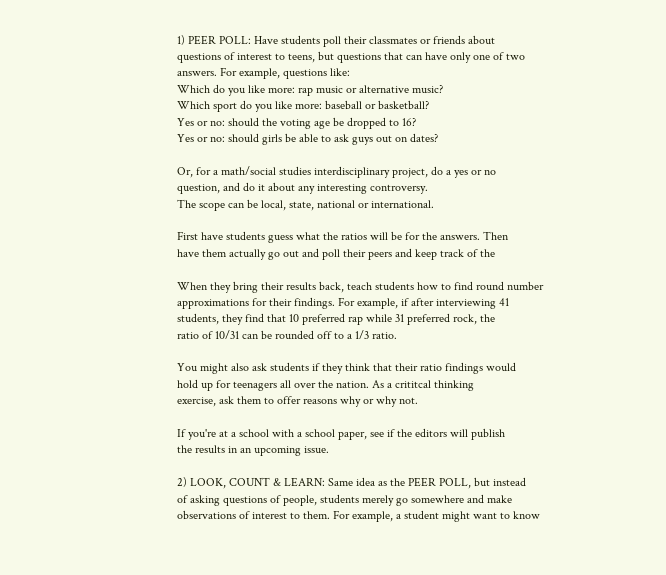1) PEER POLL: Have students poll their classmates or friends about
questions of interest to teens, but questions that can have only one of two
answers. For example, questions like:
Which do you like more: rap music or alternative music?
Which sport do you like more: baseball or basketball?
Yes or no: should the voting age be dropped to 16?
Yes or no: should girls be able to ask guys out on dates?

Or, for a math/social studies interdisciplinary project, do a yes or no
question, and do it about any interesting controversy.
The scope can be local, state, national or international.

First have students guess what the ratios will be for the answers. Then
have them actually go out and poll their peers and keep track of the

When they bring their results back, teach students how to find round number
approximations for their findings. For example, if after interviewing 41
students, they find that 10 preferred rap while 31 preferred rock, the
ratio of 10/31 can be rounded off to a 1/3 ratio.

You might also ask students if they think that their ratio findings would
hold up for teenagers all over the nation. As a crititcal thinking
exercise, ask them to offer reasons why or why not.

If you're at a school with a school paper, see if the editors will publish
the results in an upcoming issue.

2) LOOK, COUNT & LEARN: Same idea as the PEER POLL, but instead
of asking questions of people, students merely go somewhere and make
observations of interest to them. For example, a student might want to know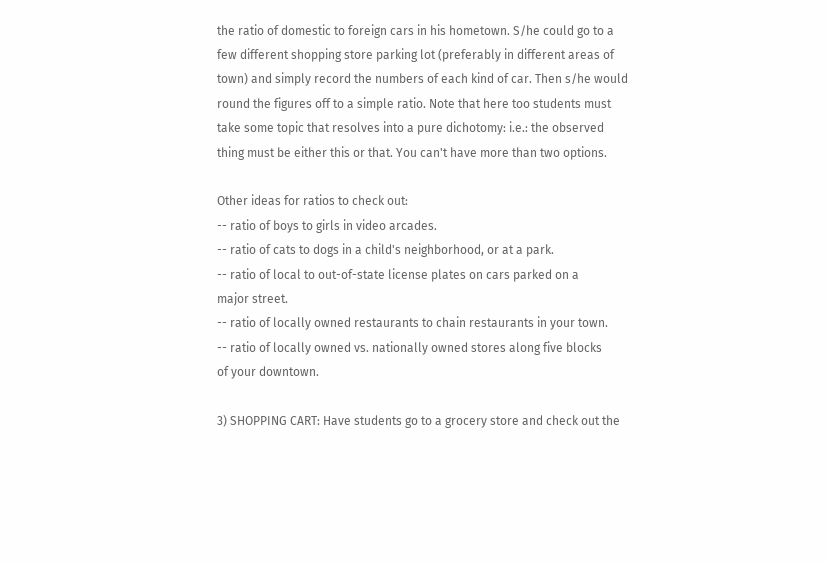the ratio of domestic to foreign cars in his hometown. S/he could go to a
few different shopping store parking lot (preferably in different areas of
town) and simply record the numbers of each kind of car. Then s/he would
round the figures off to a simple ratio. Note that here too students must
take some topic that resolves into a pure dichotomy: i.e.: the observed
thing must be either this or that. You can't have more than two options.

Other ideas for ratios to check out:
-- ratio of boys to girls in video arcades.
-- ratio of cats to dogs in a child's neighborhood, or at a park.
-- ratio of local to out-of-state license plates on cars parked on a
major street.
-- ratio of locally owned restaurants to chain restaurants in your town.
-- ratio of locally owned vs. nationally owned stores along five blocks
of your downtown.

3) SHOPPING CART: Have students go to a grocery store and check out the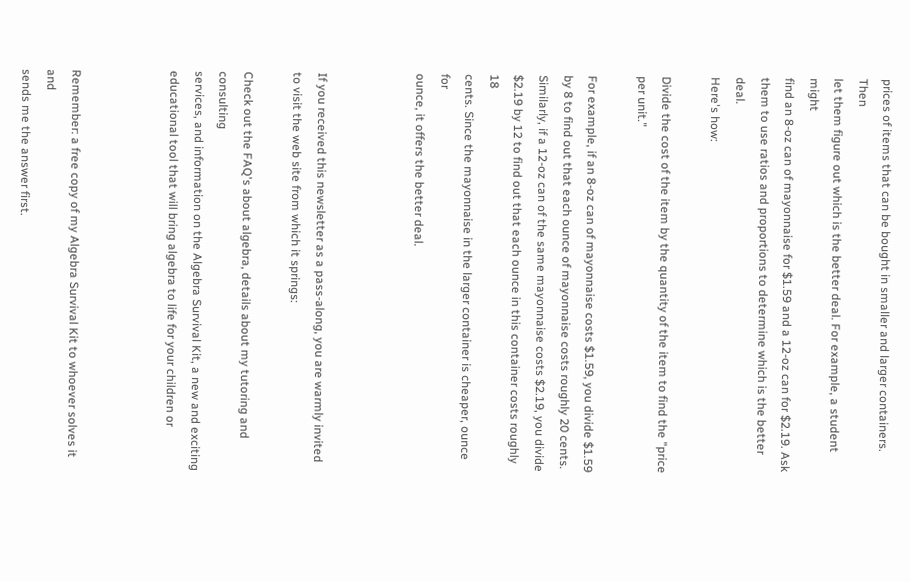prices of items that can be bought in smaller and larger containers. Then
let them figure out which is the better deal. For example, a student might
find an 8-oz can of mayonnaise for $1.59 and a 12-oz can for $2.19. Ask
them to use ratios and proportions to determine which is the better deal.
Here's how:

Divide the cost of the item by the quantity of the item to find the "price
per unit."

For example, if an 8-oz can of mayonnaise costs $1.59, you divide $1.59
by 8 to find out that each ounce of mayonnaise costs roughly 20 cents.
Similarly, if a 12-oz can of the same mayonnaise costs $2.19, you divide
$2.19 by 12 to find out that each ounce in this container costs roughly 18
cents. Since the mayonnaise in the larger container is cheaper, ounce for
ounce, it offers the better deal.



If you received this newsletter as a pass-along, you are warmly invited
to visit the web site from which it springs:

Check out the FAQ's about algebra, details about my tutoring and consulting
services, and information on the Algebra Survival Kit, a new and exciting
educational tool that will bring algebra to life for your children or



Remember: a free copy of my Algebra Survival Kit to whoever solves it and
sends me the answer first.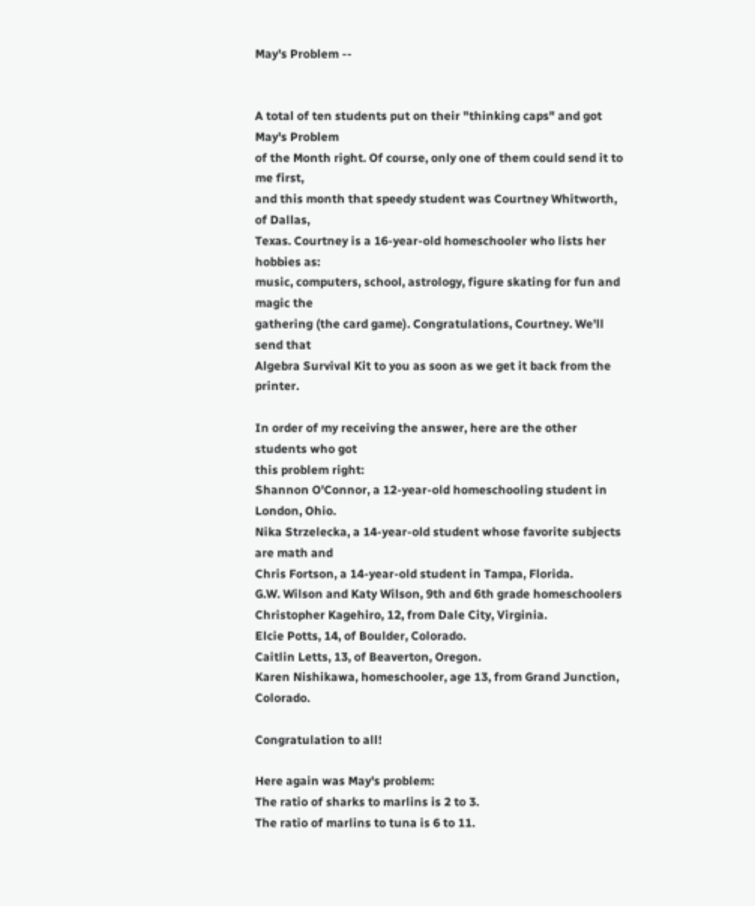May's Problem --


A total of ten students put on their "thinking caps" and got May's Problem
of the Month right. Of course, only one of them could send it to me first,
and this month that speedy student was Courtney Whitworth, of Dallas,
Texas. Courtney is a 16-year-old homeschooler who lists her hobbies as:
music, computers, school, astrology, figure skating for fun and magic the
gathering (the card game). Congratulations, Courtney. We'll send that
Algebra Survival Kit to you as soon as we get it back from the printer.

In order of my receiving the answer, here are the other students who got
this problem right:
Shannon O'Connor, a 12-year-old homeschooling student in London, Ohio.
Nika Strzelecka, a 14-year-old student whose favorite subjects are math and
Chris Fortson, a 14-year-old student in Tampa, Florida.
G.W. Wilson and Katy Wilson, 9th and 6th grade homeschoolers
Christopher Kagehiro, 12, from Dale City, Virginia.
Elcie Potts, 14, of Boulder, Colorado.
Caitlin Letts, 13, of Beaverton, Oregon.
Karen Nishikawa, homeschooler, age 13, from Grand Junction, Colorado.

Congratulation to all!

Here again was May's problem:
The ratio of sharks to marlins is 2 to 3.
The ratio of marlins to tuna is 6 to 11.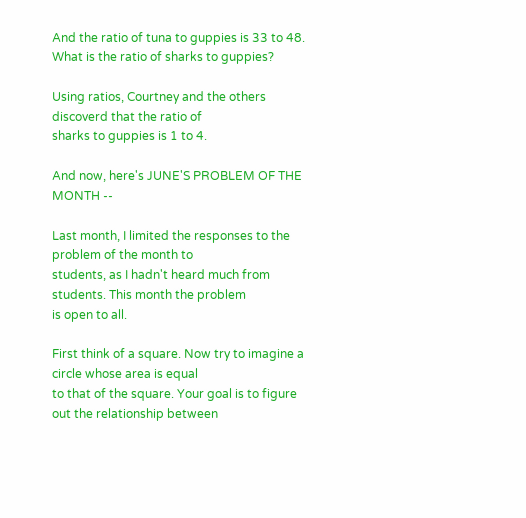And the ratio of tuna to guppies is 33 to 48.
What is the ratio of sharks to guppies?

Using ratios, Courtney and the others discoverd that the ratio of
sharks to guppies is 1 to 4.

And now, here's JUNE'S PROBLEM OF THE MONTH --

Last month, I limited the responses to the problem of the month to
students, as I hadn't heard much from students. This month the problem
is open to all.

First think of a square. Now try to imagine a circle whose area is equal
to that of the square. Your goal is to figure out the relationship between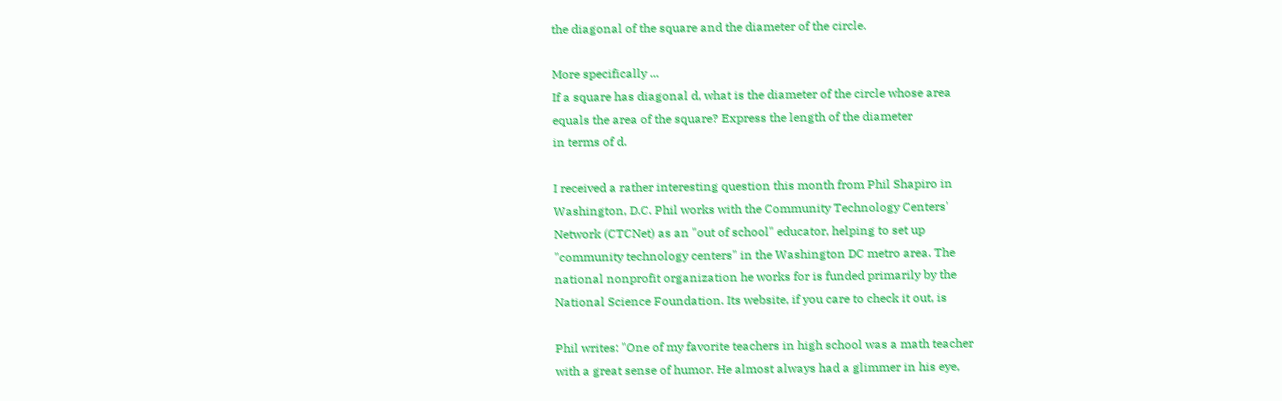the diagonal of the square and the diameter of the circle.

More specifically ...
If a square has diagonal d, what is the diameter of the circle whose area
equals the area of the square? Express the length of the diameter
in terms of d.

I received a rather interesting question this month from Phil Shapiro in
Washington, D.C. Phil works with the Community Technology Centers'
Network (CTCNet) as an "out of school" educator, helping to set up
"community technology centers" in the Washington DC metro area. The
national nonprofit organization he works for is funded primarily by the
National Science Foundation. Its website, if you care to check it out, is

Phil writes: "One of my favorite teachers in high school was a math teacher
with a great sense of humor. He almost always had a glimmer in his eye,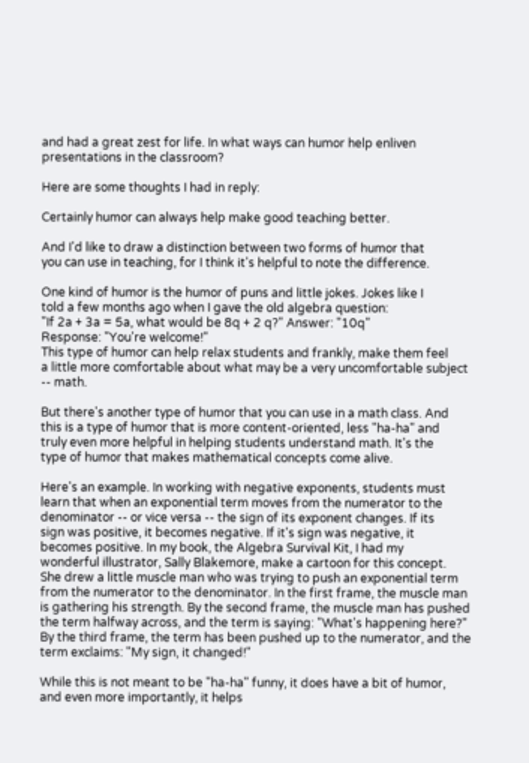and had a great zest for life. In what ways can humor help enliven
presentations in the classroom?

Here are some thoughts I had in reply:

Certainly humor can always help make good teaching better.

And I'd like to draw a distinction between two forms of humor that
you can use in teaching, for I think it's helpful to note the difference.

One kind of humor is the humor of puns and little jokes. Jokes like I
told a few months ago when I gave the old algebra question:
"If 2a + 3a = 5a, what would be 8q + 2 q?" Answer: "10q"
Response: "You're welcome!"
This type of humor can help relax students and frankly, make them feel
a little more comfortable about what may be a very uncomfortable subject
-- math.

But there's another type of humor that you can use in a math class. And
this is a type of humor that is more content-oriented, less "ha-ha" and
truly even more helpful in helping students understand math. It's the
type of humor that makes mathematical concepts come alive.

Here's an example. In working with negative exponents, students must
learn that when an exponential term moves from the numerator to the
denominator -- or vice versa -- the sign of its exponent changes. If its
sign was positive, it becomes negative. If it's sign was negative, it
becomes positive. In my book, the Algebra Survival Kit, I had my
wonderful illustrator, Sally Blakemore, make a cartoon for this concept.
She drew a little muscle man who was trying to push an exponential term
from the numerator to the denominator. In the first frame, the muscle man
is gathering his strength. By the second frame, the muscle man has pushed
the term halfway across, and the term is saying: "What's happening here?"
By the third frame, the term has been pushed up to the numerator, and the
term exclaims: "My sign, it changed!"

While this is not meant to be "ha-ha" funny, it does have a bit of humor,
and even more importantly, it helps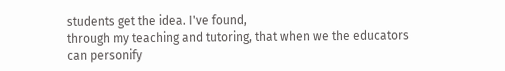students get the idea. I've found,
through my teaching and tutoring, that when we the educators can personify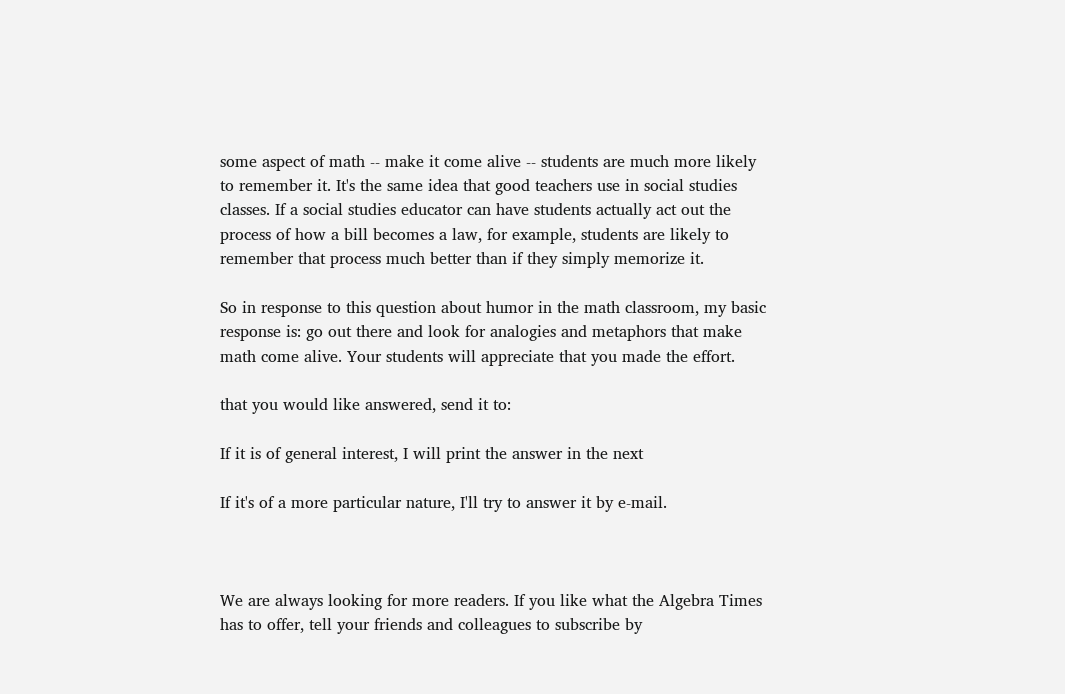some aspect of math -- make it come alive -- students are much more likely
to remember it. It's the same idea that good teachers use in social studies
classes. If a social studies educator can have students actually act out the
process of how a bill becomes a law, for example, students are likely to
remember that process much better than if they simply memorize it.

So in response to this question about humor in the math classroom, my basic
response is: go out there and look for analogies and metaphors that make
math come alive. Your students will appreciate that you made the effort.

that you would like answered, send it to:

If it is of general interest, I will print the answer in the next

If it's of a more particular nature, I'll try to answer it by e-mail.



We are always looking for more readers. If you like what the Algebra Times
has to offer, tell your friends and colleagues to subscribe by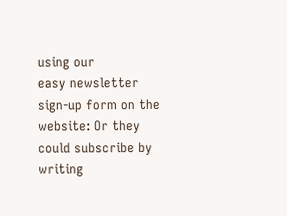using our
easy newsletter sign-up form on the website: Or they
could subscribe by writing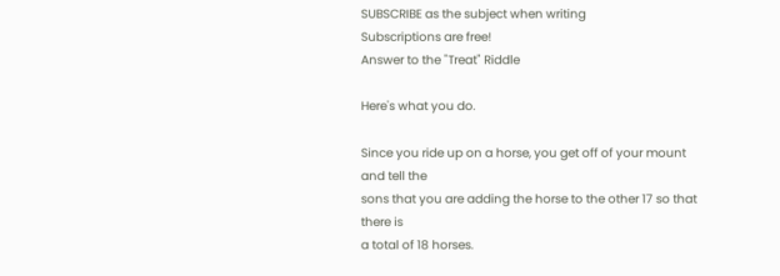SUBSCRIBE as the subject when writing
Subscriptions are free!
Answer to the "Treat" Riddle

Here's what you do.

Since you ride up on a horse, you get off of your mount and tell the
sons that you are adding the horse to the other 17 so that there is
a total of 18 horses.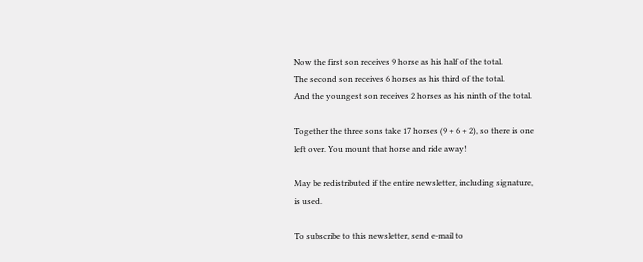Now the first son receives 9 horse as his half of the total.
The second son receives 6 horses as his third of the total.
And the youngest son receives 2 horses as his ninth of the total.

Together the three sons take 17 horses (9 + 6 + 2), so there is one
left over. You mount that horse and ride away!

May be redistributed if the entire newsletter, including signature,
is used.

To subscribe to this newsletter, send e-mail to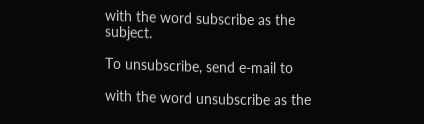with the word subscribe as the subject.

To unsubscribe, send e-mail to

with the word unsubscribe as the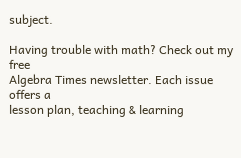subject.

Having trouble with math? Check out my free
Algebra Times newsletter. Each issue offers a
lesson plan, teaching & learning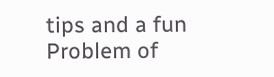tips and a fun
Problem of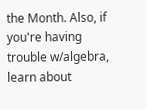the Month. Also, if you're having
trouble w/algebra, learn about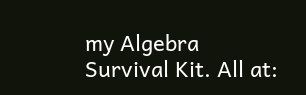my Algebra
Survival Kit. All at: